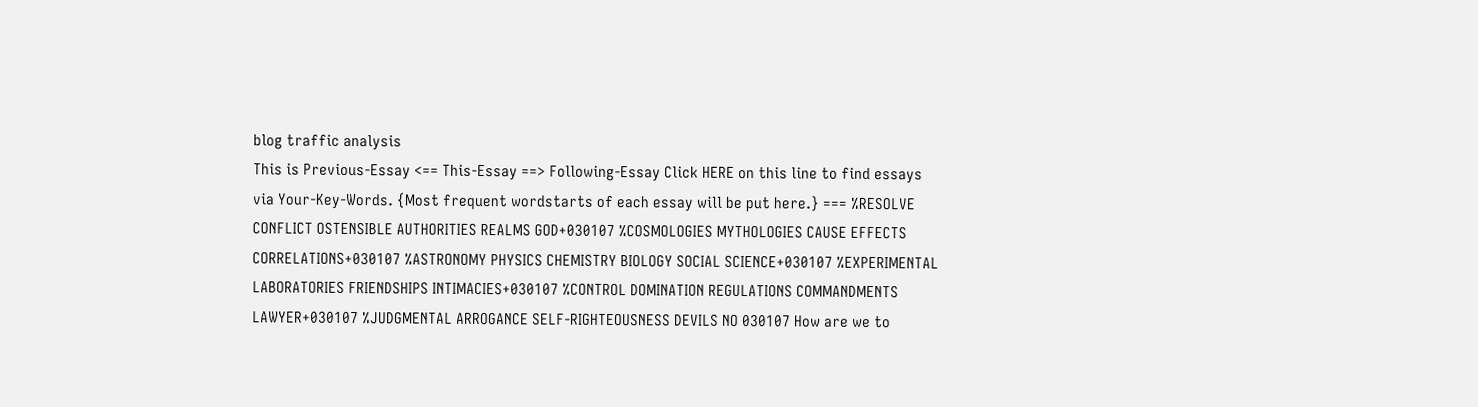blog traffic analysis
This is Previous-Essay <== This-Essay ==> Following-Essay Click HERE on this line to find essays via Your-Key-Words. {Most frequent wordstarts of each essay will be put here.} === %RESOLVE CONFLICT OSTENSIBLE AUTHORITIES REALMS GOD+030107 %COSMOLOGIES MYTHOLOGIES CAUSE EFFECTS CORRELATIONS+030107 %ASTRONOMY PHYSICS CHEMISTRY BIOLOGY SOCIAL SCIENCE+030107 %EXPERIMENTAL LABORATORIES FRIENDSHIPS INTIMACIES+030107 %CONTROL DOMINATION REGULATIONS COMMANDMENTS LAWYER+030107 %JUDGMENTAL ARROGANCE SELF-RIGHTEOUSNESS DEVILS NO 030107 How are we to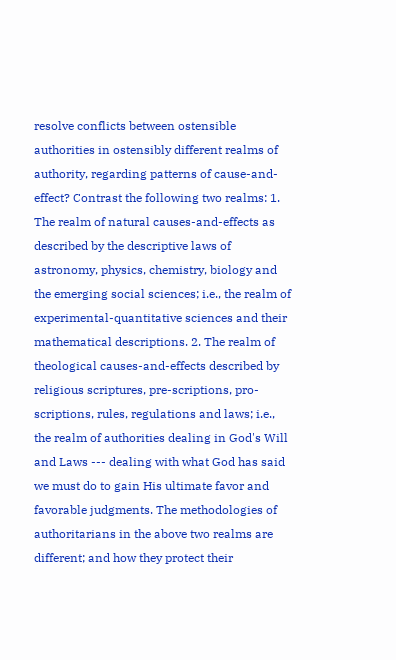resolve conflicts between ostensible authorities in ostensibly different realms of authority, regarding patterns of cause-and-effect? Contrast the following two realms: 1. The realm of natural causes-and-effects as described by the descriptive laws of astronomy, physics, chemistry, biology and the emerging social sciences; i.e., the realm of experimental-quantitative sciences and their mathematical descriptions. 2. The realm of theological causes-and-effects described by religious scriptures, pre-scriptions, pro- scriptions, rules, regulations and laws; i.e., the realm of authorities dealing in God's Will and Laws --- dealing with what God has said we must do to gain His ultimate favor and favorable judgments. The methodologies of authoritarians in the above two realms are different; and how they protect their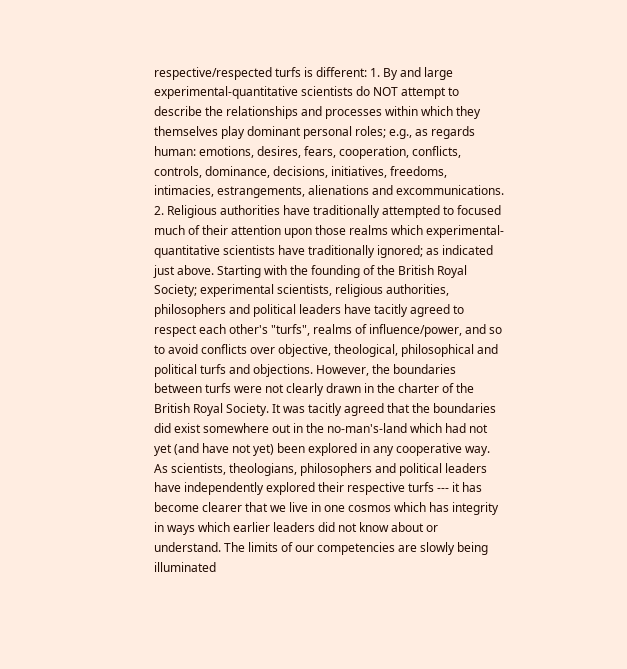respective/respected turfs is different: 1. By and large experimental-quantitative scientists do NOT attempt to describe the relationships and processes within which they themselves play dominant personal roles; e.g., as regards human: emotions, desires, fears, cooperation, conflicts, controls, dominance, decisions, initiatives, freedoms, intimacies, estrangements, alienations and excommunications. 2. Religious authorities have traditionally attempted to focused much of their attention upon those realms which experimental-quantitative scientists have traditionally ignored; as indicated just above. Starting with the founding of the British Royal Society; experimental scientists, religious authorities, philosophers and political leaders have tacitly agreed to respect each other's "turfs", realms of influence/power, and so to avoid conflicts over objective, theological, philosophical and political turfs and objections. However, the boundaries between turfs were not clearly drawn in the charter of the British Royal Society. It was tacitly agreed that the boundaries did exist somewhere out in the no-man's-land which had not yet (and have not yet) been explored in any cooperative way. As scientists, theologians, philosophers and political leaders have independently explored their respective turfs --- it has become clearer that we live in one cosmos which has integrity in ways which earlier leaders did not know about or understand. The limits of our competencies are slowly being illuminated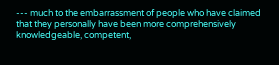--- much to the embarrassment of people who have claimed that they personally have been more comprehensively knowledgeable, competent,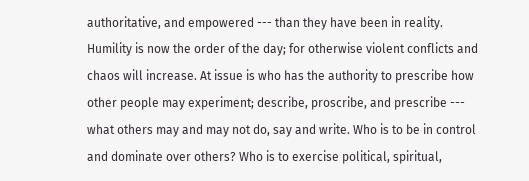authoritative, and empowered --- than they have been in reality. Humility is now the order of the day; for otherwise violent conflicts and chaos will increase. At issue is who has the authority to prescribe how other people may experiment; describe, proscribe, and prescribe --- what others may and may not do, say and write. Who is to be in control and dominate over others? Who is to exercise political, spiritual,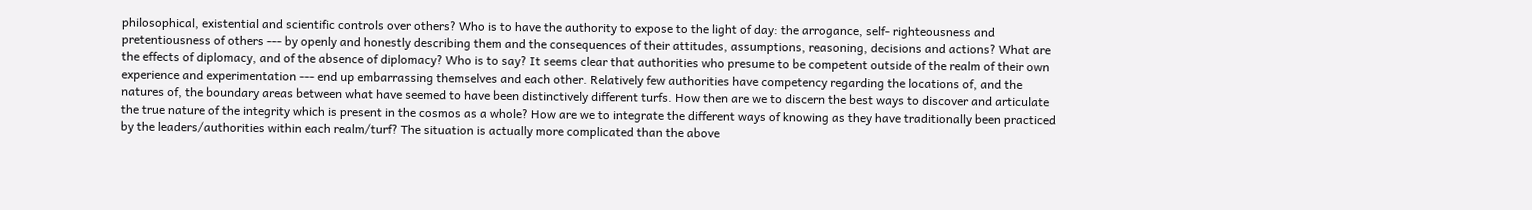philosophical, existential and scientific controls over others? Who is to have the authority to expose to the light of day: the arrogance, self- righteousness and pretentiousness of others --- by openly and honestly describing them and the consequences of their attitudes, assumptions, reasoning, decisions and actions? What are the effects of diplomacy, and of the absence of diplomacy? Who is to say? It seems clear that authorities who presume to be competent outside of the realm of their own experience and experimentation --- end up embarrassing themselves and each other. Relatively few authorities have competency regarding the locations of, and the natures of, the boundary areas between what have seemed to have been distinctively different turfs. How then are we to discern the best ways to discover and articulate the true nature of the integrity which is present in the cosmos as a whole? How are we to integrate the different ways of knowing as they have traditionally been practiced by the leaders/authorities within each realm/turf? The situation is actually more complicated than the above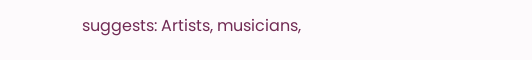suggests: Artists, musicians,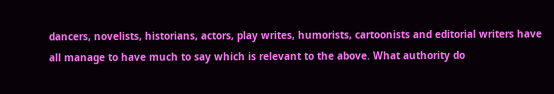dancers, novelists, historians, actors, play writes, humorists, cartoonists and editorial writers have all manage to have much to say which is relevant to the above. What authority do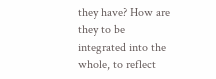they have? How are they to be integrated into the whole, to reflect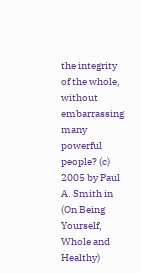the integrity of the whole, without embarrassing many powerful people? (c) 2005 by Paul A. Smith in (On Being Yourself, Whole and Healthy)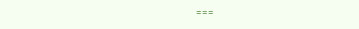===